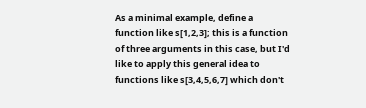As a minimal example, define a function like s[1,2,3]; this is a function of three arguments in this case, but I'd like to apply this general idea to functions like s[3,4,5,6,7] which don't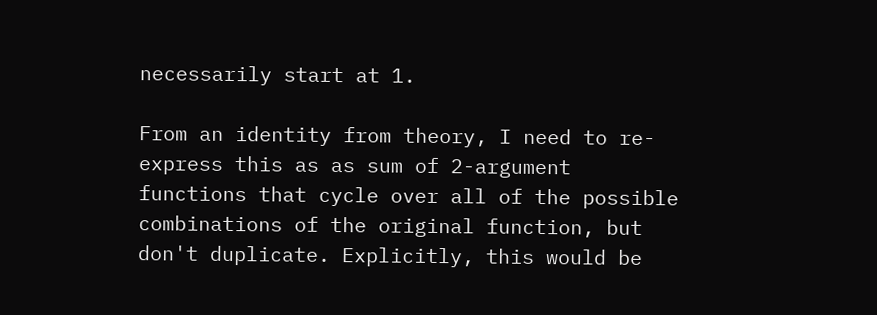necessarily start at 1.

From an identity from theory, I need to re-express this as as sum of 2-argument functions that cycle over all of the possible combinations of the original function, but don't duplicate. Explicitly, this would be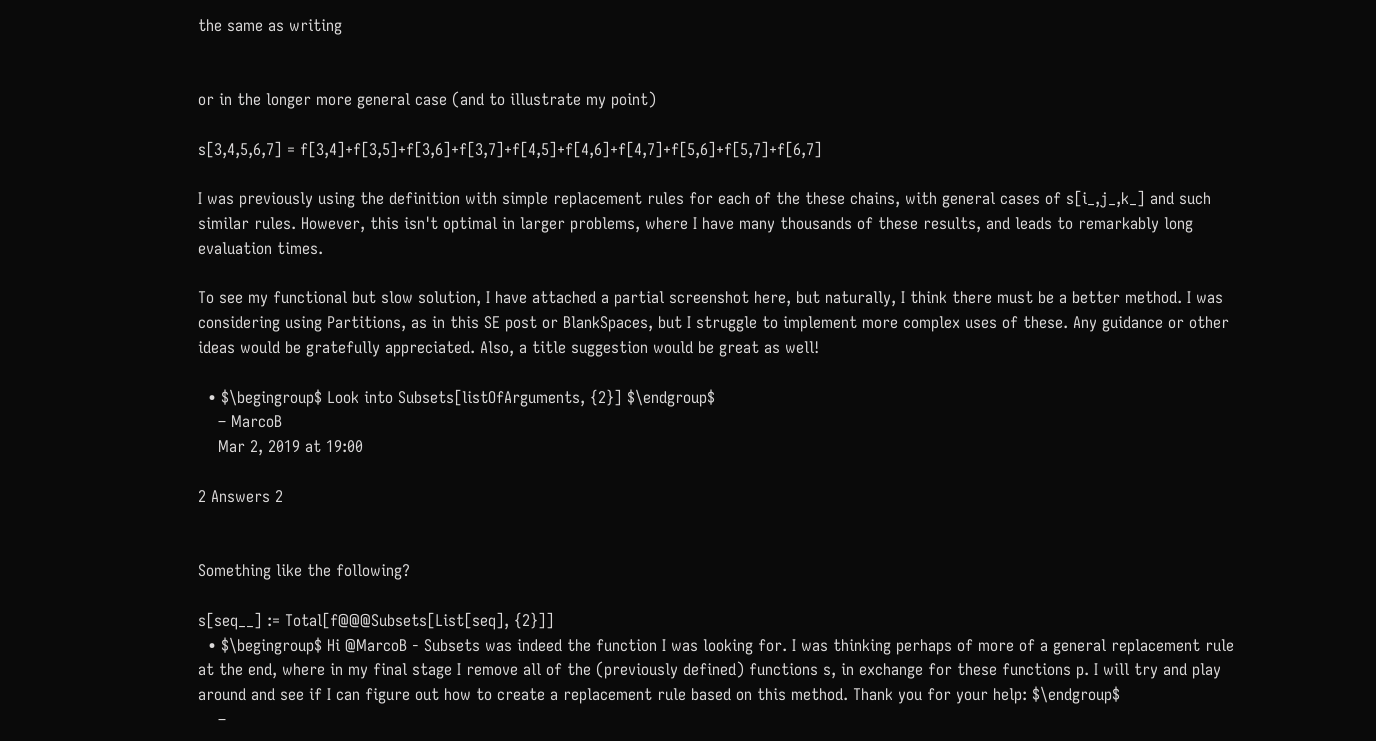the same as writing


or in the longer more general case (and to illustrate my point)

s[3,4,5,6,7] = f[3,4]+f[3,5]+f[3,6]+f[3,7]+f[4,5]+f[4,6]+f[4,7]+f[5,6]+f[5,7]+f[6,7]

I was previously using the definition with simple replacement rules for each of the these chains, with general cases of s[i_,j_,k_] and such similar rules. However, this isn't optimal in larger problems, where I have many thousands of these results, and leads to remarkably long evaluation times.

To see my functional but slow solution, I have attached a partial screenshot here, but naturally, I think there must be a better method. I was considering using Partitions, as in this SE post or BlankSpaces, but I struggle to implement more complex uses of these. Any guidance or other ideas would be gratefully appreciated. Also, a title suggestion would be great as well!

  • $\begingroup$ Look into Subsets[listOfArguments, {2}] $\endgroup$
    – MarcoB
    Mar 2, 2019 at 19:00

2 Answers 2


Something like the following?

s[seq__] := Total[f@@@Subsets[List[seq], {2}]]
  • $\begingroup$ Hi @MarcoB - Subsets was indeed the function I was looking for. I was thinking perhaps of more of a general replacement rule at the end, where in my final stage I remove all of the (previously defined) functions s, in exchange for these functions p. I will try and play around and see if I can figure out how to create a replacement rule based on this method. Thank you for your help: $\endgroup$
    –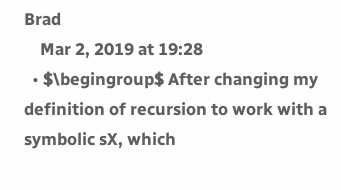Brad
    Mar 2, 2019 at 19:28
  • $\begingroup$ After changing my definition of recursion to work with a symbolic sX, which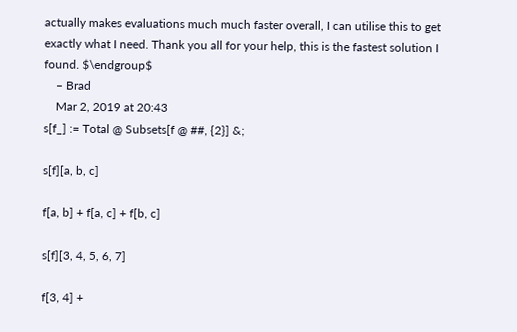actually makes evaluations much much faster overall, I can utilise this to get exactly what I need. Thank you all for your help, this is the fastest solution I found. $\endgroup$
    – Brad
    Mar 2, 2019 at 20:43
s[f_] := Total @ Subsets[f @ ##, {2}] &;

s[f][a, b, c]

f[a, b] + f[a, c] + f[b, c]

s[f][3, 4, 5, 6, 7]

f[3, 4] +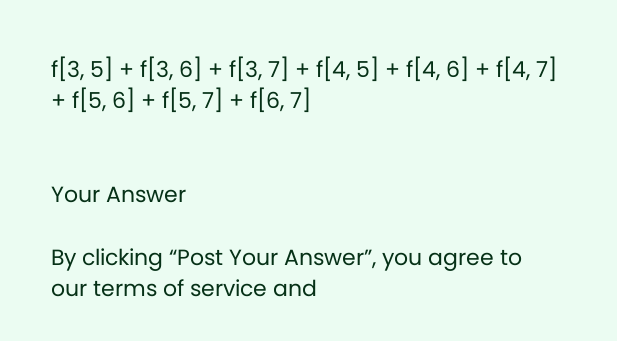f[3, 5] + f[3, 6] + f[3, 7] + f[4, 5] + f[4, 6] + f[4, 7] + f[5, 6] + f[5, 7] + f[6, 7]


Your Answer

By clicking “Post Your Answer”, you agree to our terms of service and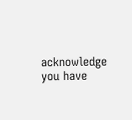acknowledge you have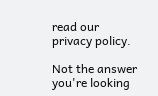read our privacy policy.

Not the answer you're looking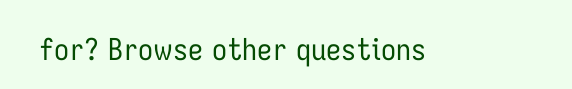for? Browse other questions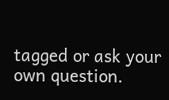tagged or ask your own question.